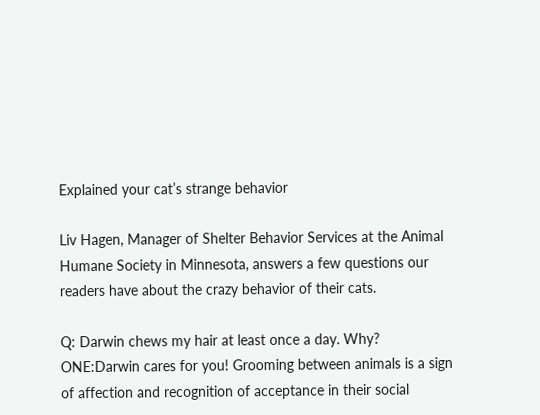Explained your cat’s strange behavior

Liv Hagen, Manager of Shelter Behavior Services at the Animal Humane Society in Minnesota, answers a few questions our readers have about the crazy behavior of their cats.

Q: Darwin chews my hair at least once a day. Why?
ONE:Darwin cares for you! Grooming between animals is a sign of affection and recognition of acceptance in their social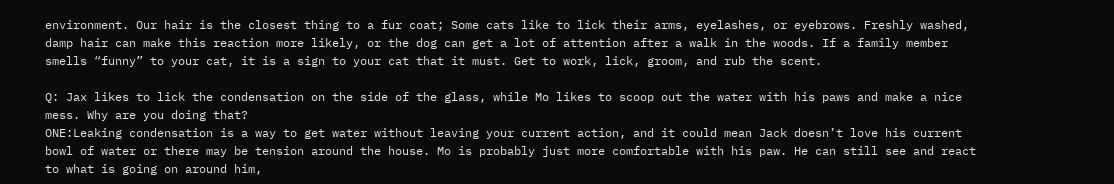environment. Our hair is the closest thing to a fur coat; Some cats like to lick their arms, eyelashes, or eyebrows. Freshly washed, damp hair can make this reaction more likely, or the dog can get a lot of attention after a walk in the woods. If a family member smells “funny” to your cat, it is a sign to your cat that it must. Get to work, lick, groom, and rub the scent.

Q: Jax likes to lick the condensation on the side of the glass, while Mo likes to scoop out the water with his paws and make a nice mess. Why are you doing that?
ONE:Leaking condensation is a way to get water without leaving your current action, and it could mean Jack doesn’t love his current bowl of water or there may be tension around the house. Mo is probably just more comfortable with his paw. He can still see and react to what is going on around him,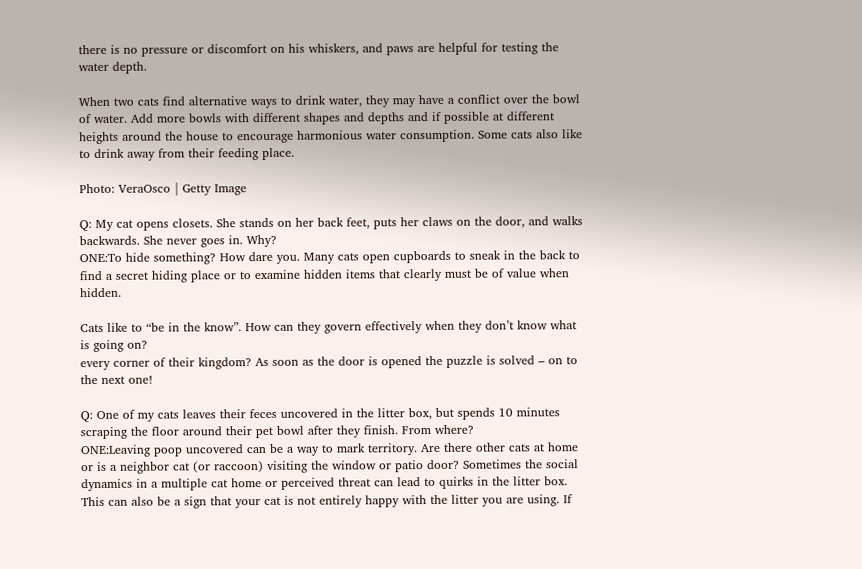there is no pressure or discomfort on his whiskers, and paws are helpful for testing the water depth.

When two cats find alternative ways to drink water, they may have a conflict over the bowl of water. Add more bowls with different shapes and depths and if possible at different heights around the house to encourage harmonious water consumption. Some cats also like to drink away from their feeding place.

Photo: VeraOsco | Getty Image

Q: My cat opens closets. She stands on her back feet, puts her claws on the door, and walks backwards. She never goes in. Why?
ONE:To hide something? How dare you. Many cats open cupboards to sneak in the back to find a secret hiding place or to examine hidden items that clearly must be of value when hidden.

Cats like to “be in the know”. How can they govern effectively when they don’t know what is going on?
every corner of their kingdom? As soon as the door is opened the puzzle is solved – on to the next one!

Q: One of my cats leaves their feces uncovered in the litter box, but spends 10 minutes scraping the floor around their pet bowl after they finish. From where?
ONE:Leaving poop uncovered can be a way to mark territory. Are there other cats at home or is a neighbor cat (or raccoon) visiting the window or patio door? Sometimes the social dynamics in a multiple cat home or perceived threat can lead to quirks in the litter box. This can also be a sign that your cat is not entirely happy with the litter you are using. If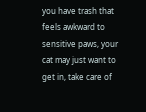you have trash that feels awkward to sensitive paws, your cat may just want to get in, take care of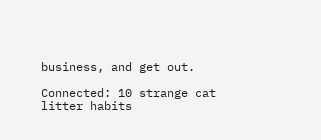business, and get out.

Connected: 10 strange cat litter habits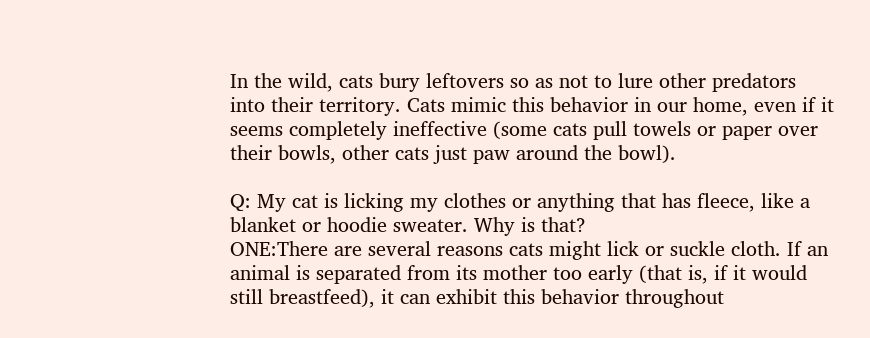In the wild, cats bury leftovers so as not to lure other predators into their territory. Cats mimic this behavior in our home, even if it seems completely ineffective (some cats pull towels or paper over their bowls, other cats just paw around the bowl).

Q: My cat is licking my clothes or anything that has fleece, like a blanket or hoodie sweater. Why is that?
ONE:There are several reasons cats might lick or suckle cloth. If an animal is separated from its mother too early (that is, if it would still breastfeed), it can exhibit this behavior throughout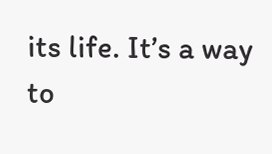its life. It’s a way to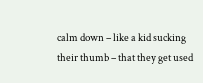calm down – like a kid sucking their thumb – that they get used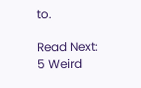to.

Read Next: 5 Weird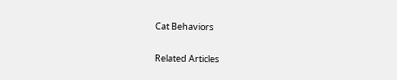Cat Behaviors


Related Articles